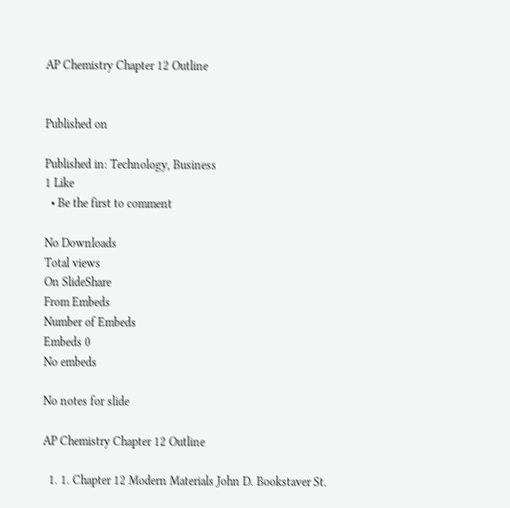AP Chemistry Chapter 12 Outline


Published on

Published in: Technology, Business
1 Like
  • Be the first to comment

No Downloads
Total views
On SlideShare
From Embeds
Number of Embeds
Embeds 0
No embeds

No notes for slide

AP Chemistry Chapter 12 Outline

  1. 1. Chapter 12 Modern Materials John D. Bookstaver St.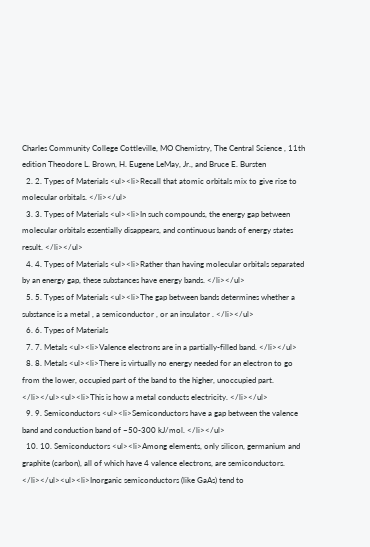Charles Community College Cottleville, MO Chemistry, The Central Science , 11th edition Theodore L. Brown, H. Eugene LeMay, Jr., and Bruce E. Bursten
  2. 2. Types of Materials <ul><li>Recall that atomic orbitals mix to give rise to molecular orbitals. </li></ul>
  3. 3. Types of Materials <ul><li>In such compounds, the energy gap between molecular orbitals essentially disappears, and continuous bands of energy states result. </li></ul>
  4. 4. Types of Materials <ul><li>Rather than having molecular orbitals separated by an energy gap, these substances have energy bands. </li></ul>
  5. 5. Types of Materials <ul><li>The gap between bands determines whether a substance is a metal , a semiconductor , or an insulator . </li></ul>
  6. 6. Types of Materials
  7. 7. Metals <ul><li>Valence electrons are in a partially-filled band. </li></ul>
  8. 8. Metals <ul><li>There is virtually no energy needed for an electron to go from the lower, occupied part of the band to the higher, unoccupied part. </li></ul><ul><li>This is how a metal conducts electricity. </li></ul>
  9. 9. Semiconductors <ul><li>Semiconductors have a gap between the valence band and conduction band of ~50-300 kJ/mol. </li></ul>
  10. 10. Semiconductors <ul><li>Among elements, only silicon, germanium and graphite (carbon), all of which have 4 valence electrons, are semiconductors. </li></ul><ul><li>Inorganic semiconductors (like GaAs) tend to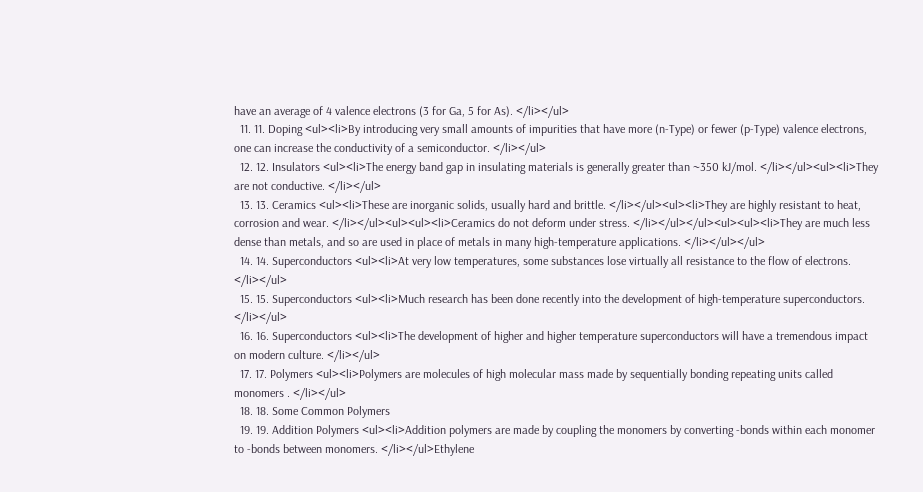have an average of 4 valence electrons (3 for Ga, 5 for As). </li></ul>
  11. 11. Doping <ul><li>By introducing very small amounts of impurities that have more (n-Type) or fewer (p-Type) valence electrons, one can increase the conductivity of a semiconductor. </li></ul>
  12. 12. Insulators <ul><li>The energy band gap in insulating materials is generally greater than ~350 kJ/mol. </li></ul><ul><li>They are not conductive. </li></ul>
  13. 13. Ceramics <ul><li>These are inorganic solids, usually hard and brittle. </li></ul><ul><li>They are highly resistant to heat, corrosion and wear. </li></ul><ul><ul><li>Ceramics do not deform under stress. </li></ul></ul><ul><ul><li>They are much less dense than metals, and so are used in place of metals in many high-temperature applications. </li></ul></ul>
  14. 14. Superconductors <ul><li>At very low temperatures, some substances lose virtually all resistance to the flow of electrons. </li></ul>
  15. 15. Superconductors <ul><li>Much research has been done recently into the development of high-temperature superconductors. </li></ul>
  16. 16. Superconductors <ul><li>The development of higher and higher temperature superconductors will have a tremendous impact on modern culture. </li></ul>
  17. 17. Polymers <ul><li>Polymers are molecules of high molecular mass made by sequentially bonding repeating units called monomers . </li></ul>
  18. 18. Some Common Polymers
  19. 19. Addition Polymers <ul><li>Addition polymers are made by coupling the monomers by converting -bonds within each monomer to -bonds between monomers. </li></ul>Ethylene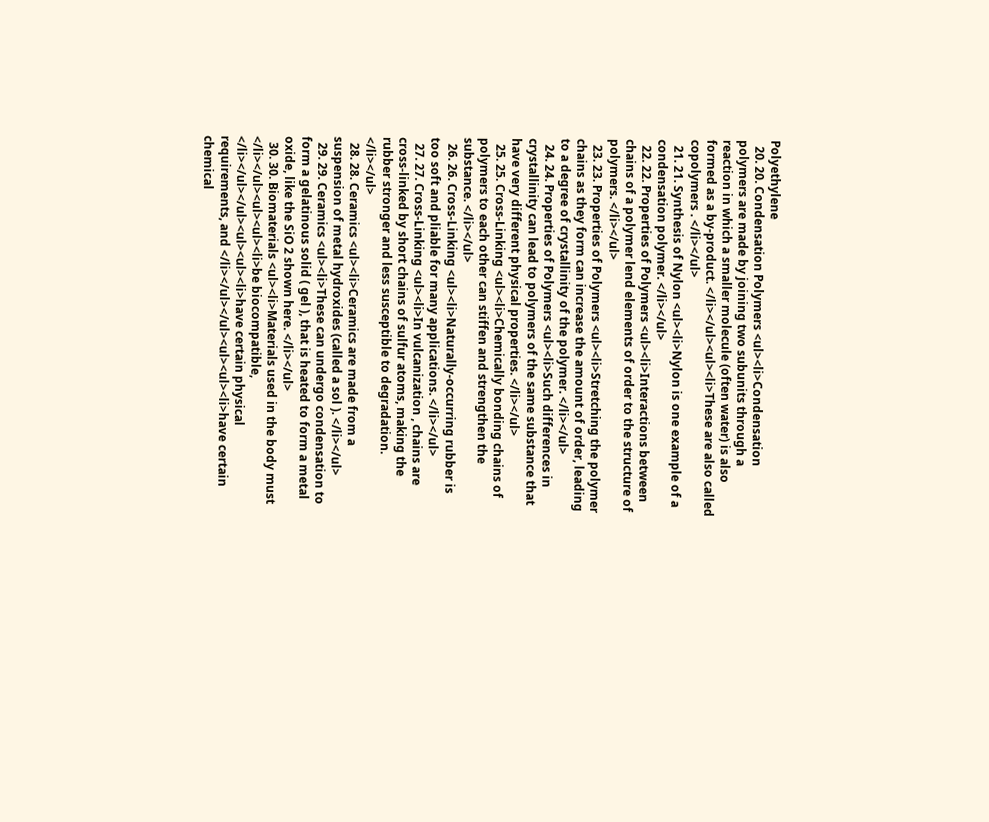Polyethylene
  20. 20. Condensation Polymers <ul><li>Condensation polymers are made by joining two subunits through a reaction in which a smaller molecule (often water) is also formed as a by-product. </li></ul><ul><li>These are also called copolymers . </li></ul>
  21. 21. Synthesis of Nylon <ul><li>Nylon is one example of a condensation polymer. </li></ul>
  22. 22. Properties of Polymers <ul><li>Interactions between chains of a polymer lend elements of order to the structure of polymers. </li></ul>
  23. 23. Properties of Polymers <ul><li>Stretching the polymer chains as they form can increase the amount of order, leading to a degree of crystallinity of the polymer. </li></ul>
  24. 24. Properties of Polymers <ul><li>Such differences in crystallinity can lead to polymers of the same substance that have very different physical properties. </li></ul>
  25. 25. Cross-Linking <ul><li>Chemically bonding chains of polymers to each other can stiffen and strengthen the substance. </li></ul>
  26. 26. Cross-Linking <ul><li>Naturally-occurring rubber is too soft and pliable for many applications. </li></ul>
  27. 27. Cross-Linking <ul><li>In vulcanization , chains are cross-linked by short chains of sulfur atoms, making the rubber stronger and less susceptible to degradation. </li></ul>
  28. 28. Ceramics <ul><li>Ceramics are made from a suspension of metal hydroxides (called a sol ). </li></ul>
  29. 29. Ceramics <ul><li>These can undergo condensation to form a gelatinous solid ( gel ), that is heated to form a metal oxide, like the SiO 2 shown here. </li></ul>
  30. 30. Biomaterials <ul><li>Materials used in the body must </li></ul><ul><ul><li>be biocompatible, </li></ul></ul><ul><ul><li>have certain physical requirements, and </li></ul></ul><ul><ul><li>have certain chemical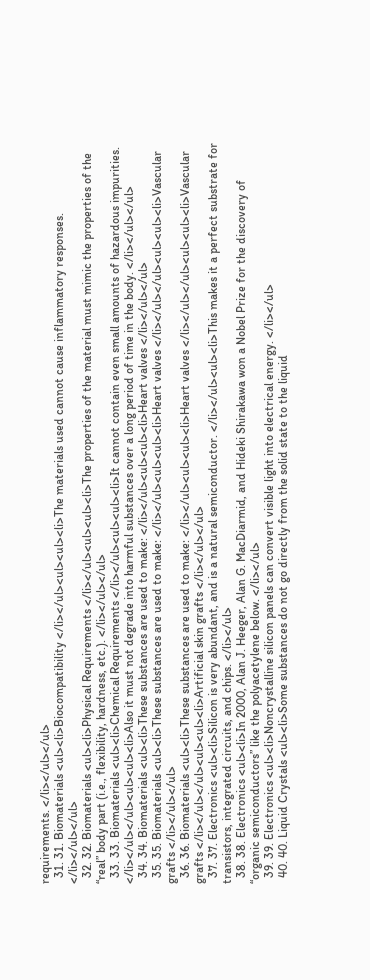requirements. </li></ul></ul>
  31. 31. Biomaterials <ul><li>Biocompatibility </li></ul><ul><ul><li>The materials used cannot cause inflammatory responses. </li></ul></ul>
  32. 32. Biomaterials <ul><li>Physical Requirements </li></ul><ul><ul><li>The properties of the material must mimic the properties of the “real” body part (i.e., flexibility, hardness, etc.). </li></ul></ul>
  33. 33. Biomaterials <ul><li>Chemical Requirements </li></ul><ul><ul><li>It cannot contain even small amounts of hazardous impurities. </li></ul></ul><ul><ul><li>Also it must not degrade into harmful substances over a long period of time in the body. </li></ul></ul>
  34. 34. Biomaterials <ul><li>These substances are used to make: </li></ul><ul><ul><li>Heart valves </li></ul></ul>
  35. 35. Biomaterials <ul><li>These substances are used to make: </li></ul><ul><ul><li>Heart valves </li></ul></ul><ul><ul><li>Vascular grafts </li></ul></ul>
  36. 36. Biomaterials <ul><li>These substances are used to make: </li></ul><ul><ul><li>Heart valves </li></ul></ul><ul><ul><li>Vascular grafts </li></ul></ul><ul><ul><li>Artificial skin grafts </li></ul></ul>
  37. 37. Electronics <ul><li>Silicon is very abundant, and is a natural semiconductor. </li></ul><ul><li>This makes it a perfect substrate for transistors, integrated circuits, and chips. </li></ul>
  38. 38. Electronics <ul><li>In 2000, Alan J. Heeger, Alan G. MacDiarmid, and Hideki Shirakawa won a Nobel Prize for the discovery of “organic semiconductors” like the polyacetylene below. </li></ul>
  39. 39. Electronics <ul><li>Noncrystalline silicon panels can convert visible light into electrical energy. </li></ul>
  40. 40. Liquid Crystals <ul><li>Some substances do not go directly from the solid state to the liquid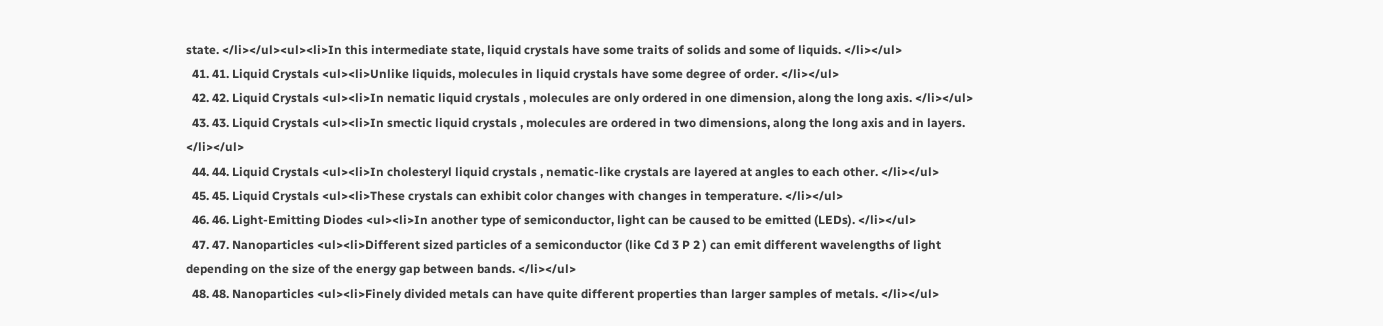state. </li></ul><ul><li>In this intermediate state, liquid crystals have some traits of solids and some of liquids. </li></ul>
  41. 41. Liquid Crystals <ul><li>Unlike liquids, molecules in liquid crystals have some degree of order. </li></ul>
  42. 42. Liquid Crystals <ul><li>In nematic liquid crystals , molecules are only ordered in one dimension, along the long axis. </li></ul>
  43. 43. Liquid Crystals <ul><li>In smectic liquid crystals , molecules are ordered in two dimensions, along the long axis and in layers. </li></ul>
  44. 44. Liquid Crystals <ul><li>In cholesteryl liquid crystals , nematic-like crystals are layered at angles to each other. </li></ul>
  45. 45. Liquid Crystals <ul><li>These crystals can exhibit color changes with changes in temperature. </li></ul>
  46. 46. Light-Emitting Diodes <ul><li>In another type of semiconductor, light can be caused to be emitted (LEDs). </li></ul>
  47. 47. Nanoparticles <ul><li>Different sized particles of a semiconductor (like Cd 3 P 2 ) can emit different wavelengths of light depending on the size of the energy gap between bands. </li></ul>
  48. 48. Nanoparticles <ul><li>Finely divided metals can have quite different properties than larger samples of metals. </li></ul>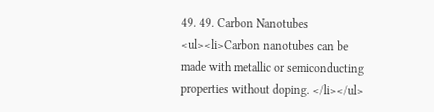49. 49. Carbon Nanotubes <ul><li>Carbon nanotubes can be made with metallic or semiconducting properties without doping. </li></ul>